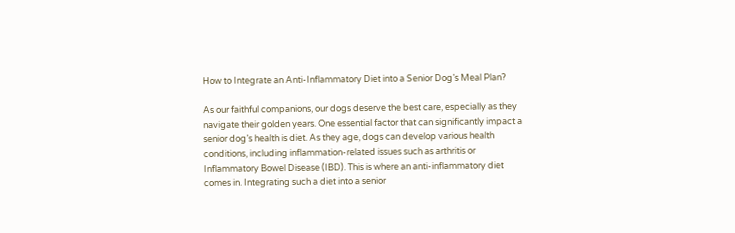How to Integrate an Anti-Inflammatory Diet into a Senior Dog’s Meal Plan?

As our faithful companions, our dogs deserve the best care, especially as they navigate their golden years. One essential factor that can significantly impact a senior dog’s health is diet. As they age, dogs can develop various health conditions, including inflammation-related issues such as arthritis or Inflammatory Bowel Disease (IBD). This is where an anti-inflammatory diet comes in. Integrating such a diet into a senior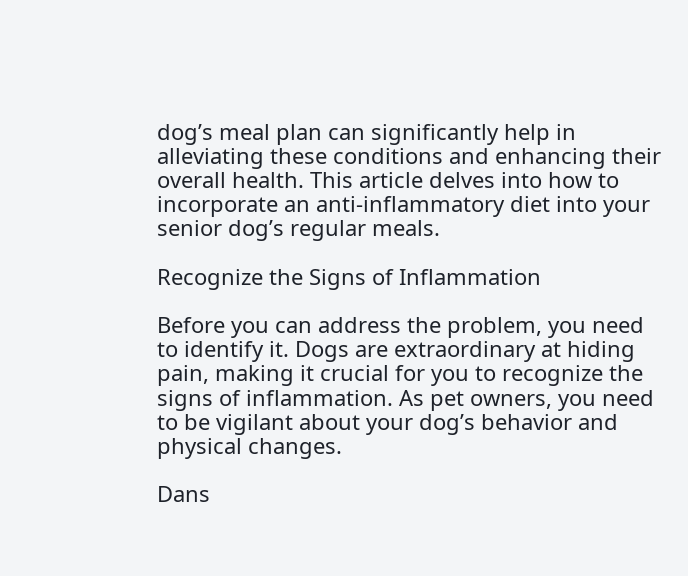dog’s meal plan can significantly help in alleviating these conditions and enhancing their overall health. This article delves into how to incorporate an anti-inflammatory diet into your senior dog’s regular meals.

Recognize the Signs of Inflammation

Before you can address the problem, you need to identify it. Dogs are extraordinary at hiding pain, making it crucial for you to recognize the signs of inflammation. As pet owners, you need to be vigilant about your dog’s behavior and physical changes.

Dans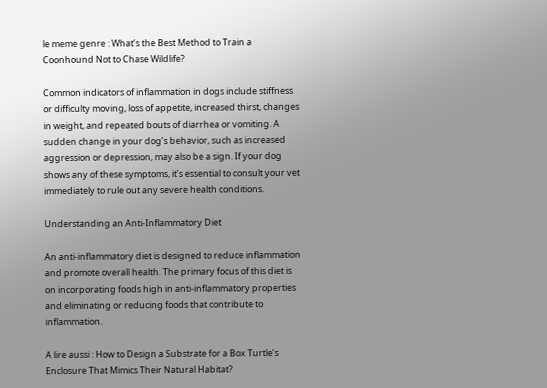le meme genre : What’s the Best Method to Train a Coonhound Not to Chase Wildlife?

Common indicators of inflammation in dogs include stiffness or difficulty moving, loss of appetite, increased thirst, changes in weight, and repeated bouts of diarrhea or vomiting. A sudden change in your dog’s behavior, such as increased aggression or depression, may also be a sign. If your dog shows any of these symptoms, it’s essential to consult your vet immediately to rule out any severe health conditions.

Understanding an Anti-Inflammatory Diet

An anti-inflammatory diet is designed to reduce inflammation and promote overall health. The primary focus of this diet is on incorporating foods high in anti-inflammatory properties and eliminating or reducing foods that contribute to inflammation.

A lire aussi : How to Design a Substrate for a Box Turtle’s Enclosure That Mimics Their Natural Habitat?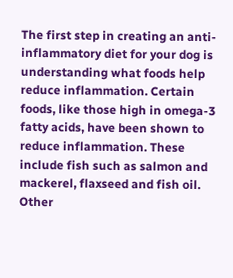The first step in creating an anti-inflammatory diet for your dog is understanding what foods help reduce inflammation. Certain foods, like those high in omega-3 fatty acids, have been shown to reduce inflammation. These include fish such as salmon and mackerel, flaxseed and fish oil. Other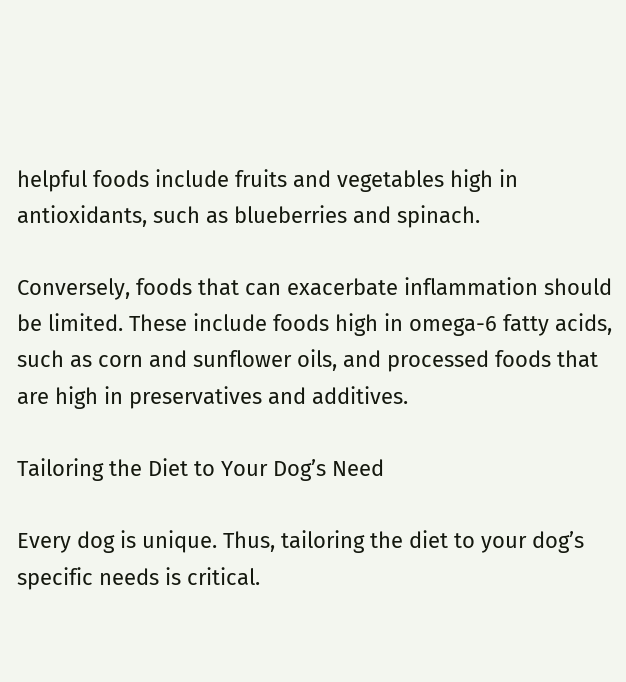helpful foods include fruits and vegetables high in antioxidants, such as blueberries and spinach.

Conversely, foods that can exacerbate inflammation should be limited. These include foods high in omega-6 fatty acids, such as corn and sunflower oils, and processed foods that are high in preservatives and additives.

Tailoring the Diet to Your Dog’s Need

Every dog is unique. Thus, tailoring the diet to your dog’s specific needs is critical.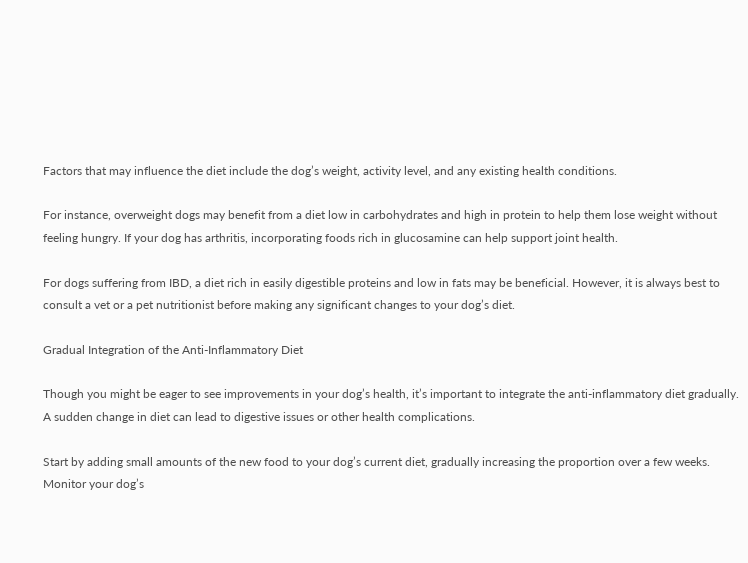Factors that may influence the diet include the dog’s weight, activity level, and any existing health conditions.

For instance, overweight dogs may benefit from a diet low in carbohydrates and high in protein to help them lose weight without feeling hungry. If your dog has arthritis, incorporating foods rich in glucosamine can help support joint health.

For dogs suffering from IBD, a diet rich in easily digestible proteins and low in fats may be beneficial. However, it is always best to consult a vet or a pet nutritionist before making any significant changes to your dog’s diet.

Gradual Integration of the Anti-Inflammatory Diet

Though you might be eager to see improvements in your dog’s health, it’s important to integrate the anti-inflammatory diet gradually. A sudden change in diet can lead to digestive issues or other health complications.

Start by adding small amounts of the new food to your dog’s current diet, gradually increasing the proportion over a few weeks. Monitor your dog’s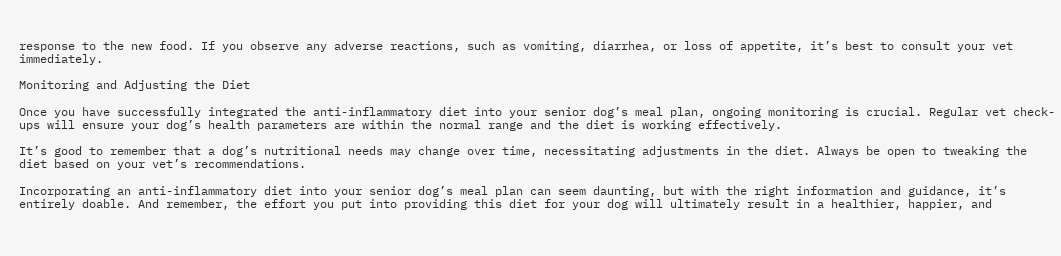response to the new food. If you observe any adverse reactions, such as vomiting, diarrhea, or loss of appetite, it’s best to consult your vet immediately.

Monitoring and Adjusting the Diet

Once you have successfully integrated the anti-inflammatory diet into your senior dog’s meal plan, ongoing monitoring is crucial. Regular vet check-ups will ensure your dog’s health parameters are within the normal range and the diet is working effectively.

It’s good to remember that a dog’s nutritional needs may change over time, necessitating adjustments in the diet. Always be open to tweaking the diet based on your vet’s recommendations.

Incorporating an anti-inflammatory diet into your senior dog’s meal plan can seem daunting, but with the right information and guidance, it’s entirely doable. And remember, the effort you put into providing this diet for your dog will ultimately result in a healthier, happier, and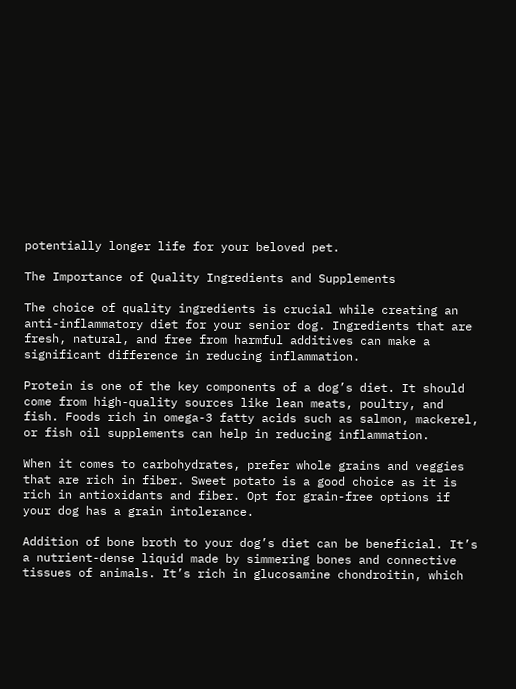potentially longer life for your beloved pet.

The Importance of Quality Ingredients and Supplements

The choice of quality ingredients is crucial while creating an anti-inflammatory diet for your senior dog. Ingredients that are fresh, natural, and free from harmful additives can make a significant difference in reducing inflammation.

Protein is one of the key components of a dog’s diet. It should come from high-quality sources like lean meats, poultry, and fish. Foods rich in omega-3 fatty acids such as salmon, mackerel, or fish oil supplements can help in reducing inflammation.

When it comes to carbohydrates, prefer whole grains and veggies that are rich in fiber. Sweet potato is a good choice as it is rich in antioxidants and fiber. Opt for grain-free options if your dog has a grain intolerance.

Addition of bone broth to your dog’s diet can be beneficial. It’s a nutrient-dense liquid made by simmering bones and connective tissues of animals. It’s rich in glucosamine chondroitin, which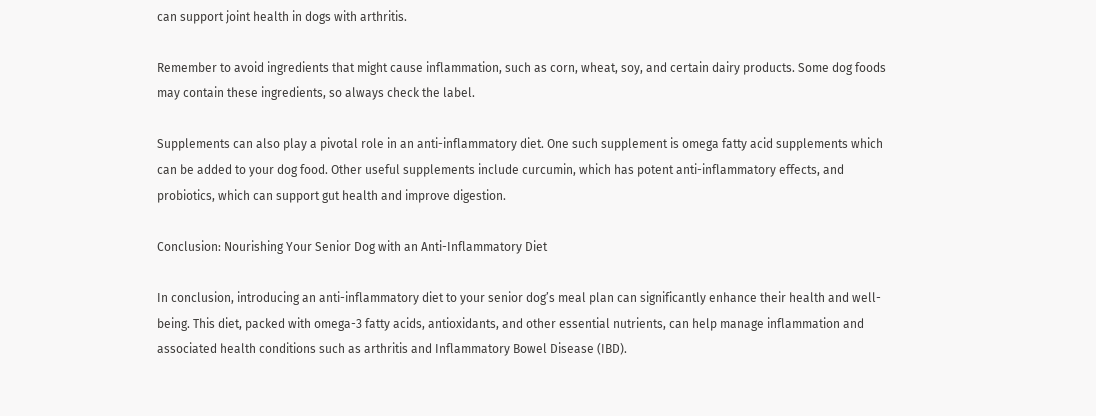can support joint health in dogs with arthritis.

Remember to avoid ingredients that might cause inflammation, such as corn, wheat, soy, and certain dairy products. Some dog foods may contain these ingredients, so always check the label.

Supplements can also play a pivotal role in an anti-inflammatory diet. One such supplement is omega fatty acid supplements which can be added to your dog food. Other useful supplements include curcumin, which has potent anti-inflammatory effects, and probiotics, which can support gut health and improve digestion.

Conclusion: Nourishing Your Senior Dog with an Anti-Inflammatory Diet

In conclusion, introducing an anti-inflammatory diet to your senior dog’s meal plan can significantly enhance their health and well-being. This diet, packed with omega-3 fatty acids, antioxidants, and other essential nutrients, can help manage inflammation and associated health conditions such as arthritis and Inflammatory Bowel Disease (IBD).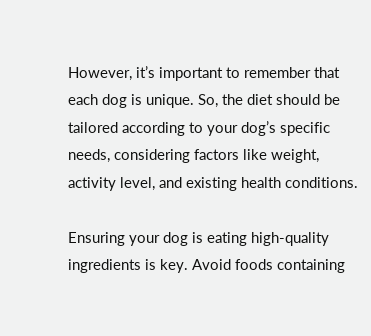However, it’s important to remember that each dog is unique. So, the diet should be tailored according to your dog’s specific needs, considering factors like weight, activity level, and existing health conditions.

Ensuring your dog is eating high-quality ingredients is key. Avoid foods containing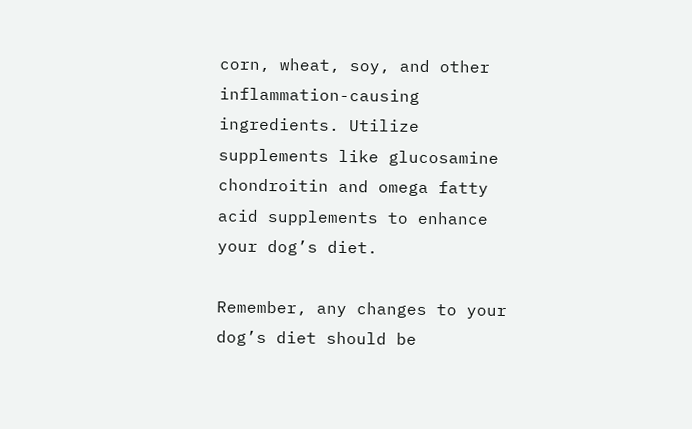corn, wheat, soy, and other inflammation-causing ingredients. Utilize supplements like glucosamine chondroitin and omega fatty acid supplements to enhance your dog’s diet.

Remember, any changes to your dog’s diet should be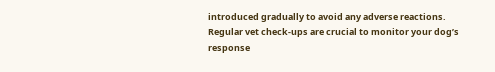introduced gradually to avoid any adverse reactions. Regular vet check-ups are crucial to monitor your dog’s response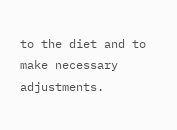to the diet and to make necessary adjustments.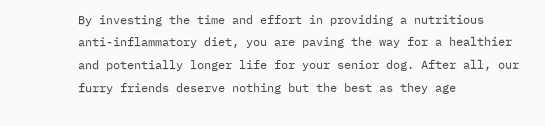By investing the time and effort in providing a nutritious anti-inflammatory diet, you are paving the way for a healthier and potentially longer life for your senior dog. After all, our furry friends deserve nothing but the best as they age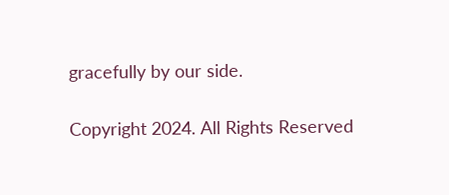gracefully by our side.

Copyright 2024. All Rights Reserved